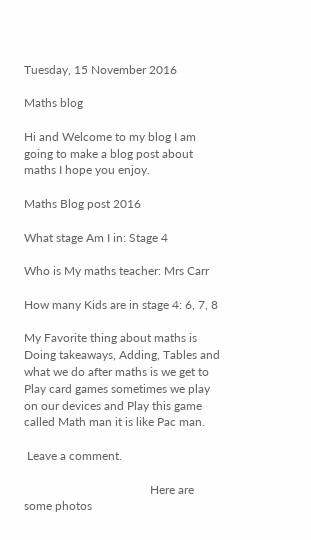Tuesday, 15 November 2016

Maths blog

Hi and Welcome to my blog I am going to make a blog post about maths I hope you enjoy.

Maths Blog post 2016

What stage Am I in: Stage 4

Who is My maths teacher: Mrs Carr

How many Kids are in stage 4: 6, 7, 8

My Favorite thing about maths is Doing takeaways, Adding, Tables and what we do after maths is we get to Play card games sometimes we play on our devices and Play this game called Math man it is like Pac man.

 Leave a comment.

                                          Here are some photos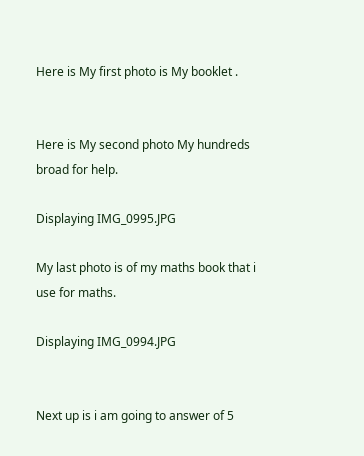Here is My first photo is My booklet .


Here is My second photo My hundreds broad for help.

Displaying IMG_0995.JPG

My last photo is of my maths book that i use for maths.

Displaying IMG_0994.JPG


Next up is i am going to answer of 5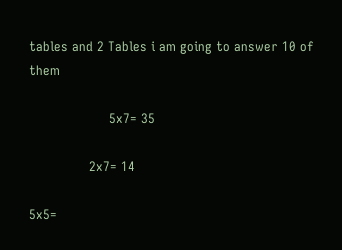tables and 2 Tables i am going to answer 10 of them

                    5x7= 35

               2x7= 14

5x5=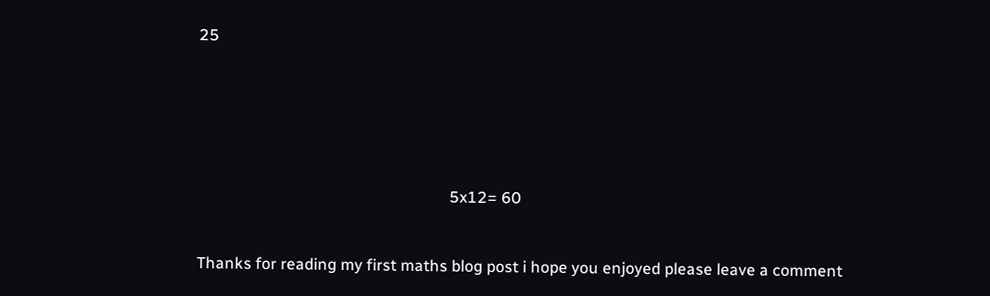25






                                                               5x12= 60


Thanks for reading my first maths blog post i hope you enjoyed please leave a comment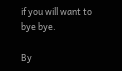if you will want to bye bye.

By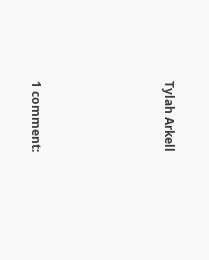Tylah Arkell





1 comment: